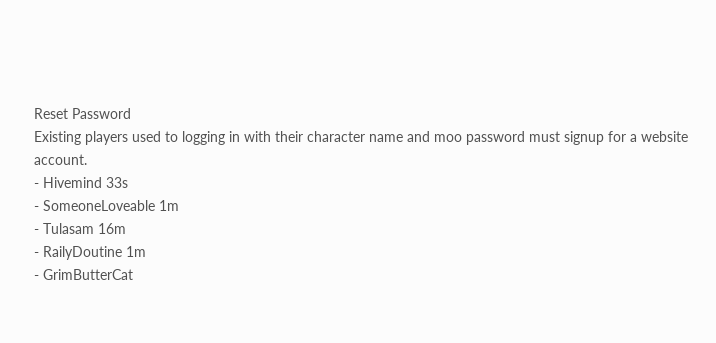Reset Password
Existing players used to logging in with their character name and moo password must signup for a website account.
- Hivemind 33s
- SomeoneLoveable 1m
- Tulasam 16m
- RailyDoutine 1m
- GrimButterCat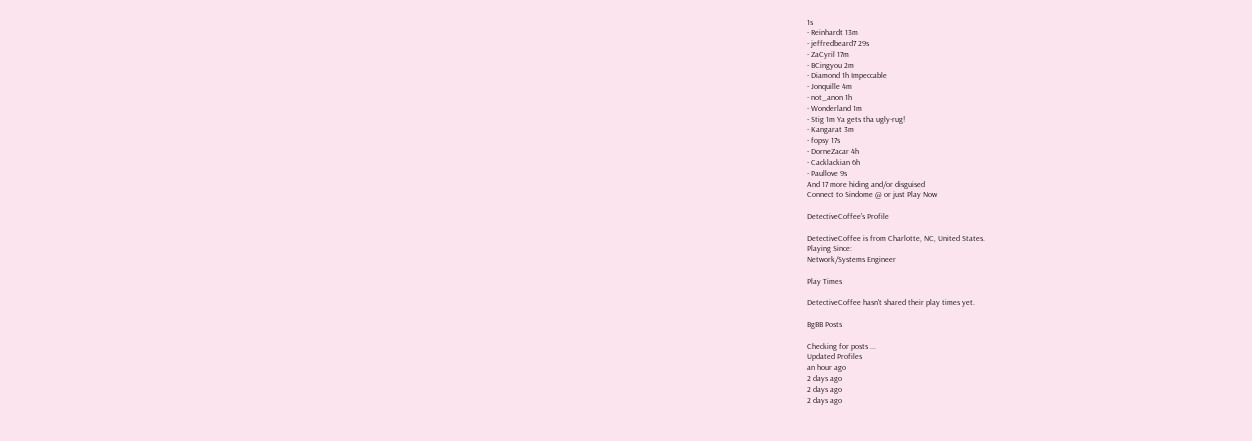1s
- Reinhardt 13m
- jeffredbeard7 29s
- ZaCyril 17m
- BCingyou 2m
- Diamond 1h Impeccable
- Jonquille 4m
- not_anon 1h
- Wonderland 1m
- Stig 1m Ya gets tha ugly-rug!
- Kangarat 3m
- fopsy 17s
- DorneZacar 4h
- Cacklackian 6h
- Paullove 9s
And 17 more hiding and/or disguised
Connect to Sindome @ or just Play Now

DetectiveCoffee's Profile

DetectiveCoffee is from Charlotte, NC, United States.
Playing Since:
Network/Systems Engineer

Play Times

DetectiveCoffee hasn't shared their play times yet.

BgBB Posts

Checking for posts ...
Updated Profiles
an hour ago
2 days ago
2 days ago
2 days ago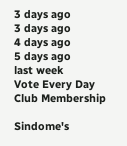3 days ago
3 days ago
4 days ago
5 days ago
last week
Vote Every Day
Club Membership

Sindome's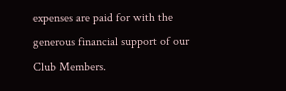expenses are paid for with the generous financial support of our Club Members.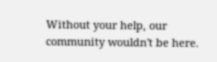Without your help, our community wouldn't be here.